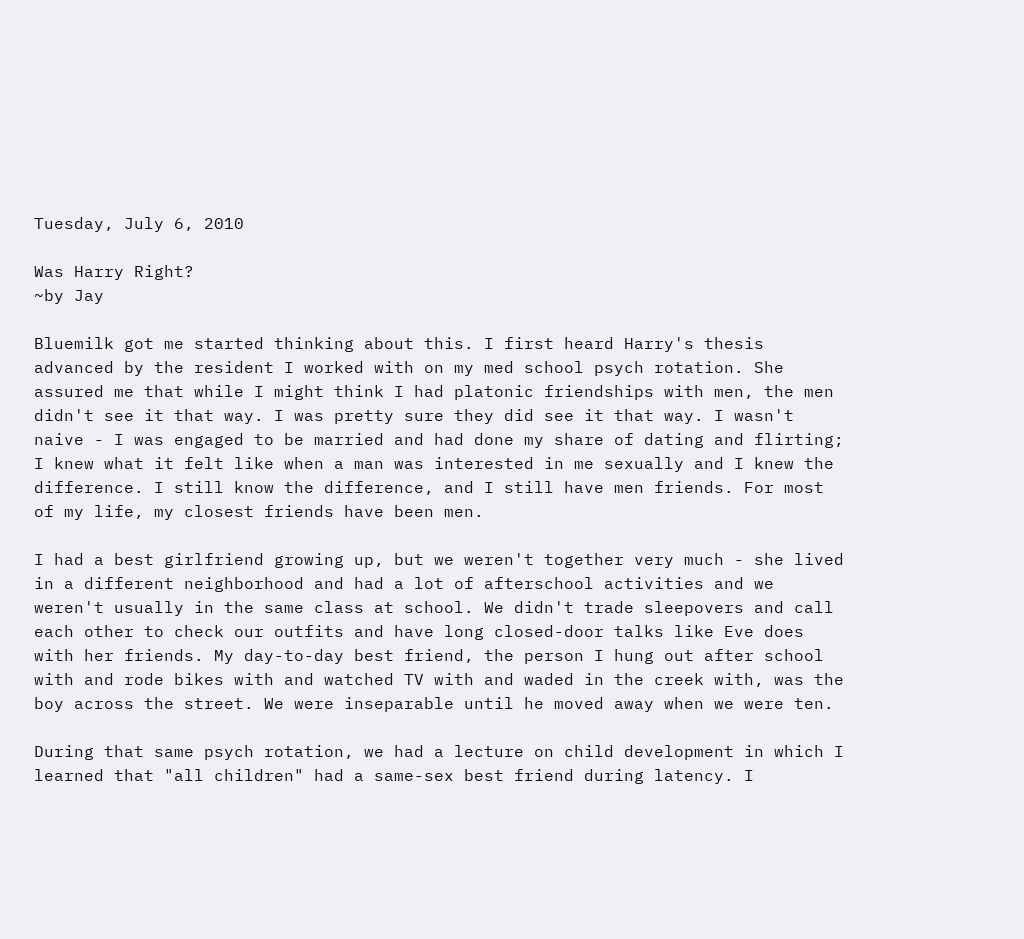Tuesday, July 6, 2010

Was Harry Right?
~by Jay

Bluemilk got me started thinking about this. I first heard Harry's thesis advanced by the resident I worked with on my med school psych rotation. She assured me that while I might think I had platonic friendships with men, the men didn't see it that way. I was pretty sure they did see it that way. I wasn't naive - I was engaged to be married and had done my share of dating and flirting; I knew what it felt like when a man was interested in me sexually and I knew the difference. I still know the difference, and I still have men friends. For most of my life, my closest friends have been men.

I had a best girlfriend growing up, but we weren't together very much - she lived in a different neighborhood and had a lot of afterschool activities and we weren't usually in the same class at school. We didn't trade sleepovers and call each other to check our outfits and have long closed-door talks like Eve does with her friends. My day-to-day best friend, the person I hung out after school with and rode bikes with and watched TV with and waded in the creek with, was the boy across the street. We were inseparable until he moved away when we were ten.

During that same psych rotation, we had a lecture on child development in which I learned that "all children" had a same-sex best friend during latency. I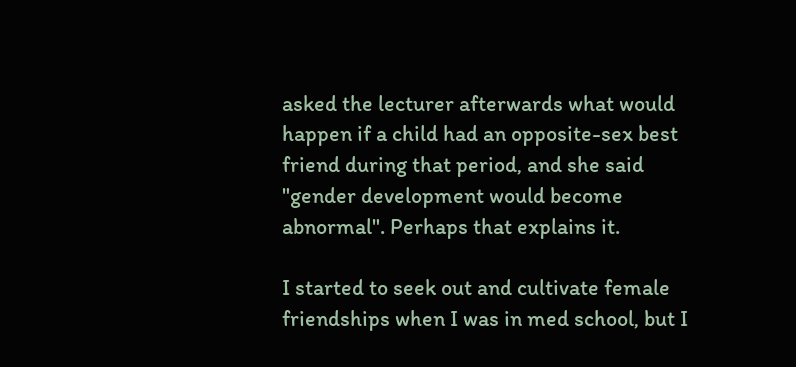asked the lecturer afterwards what would happen if a child had an opposite-sex best friend during that period, and she said "gender development would become abnormal". Perhaps that explains it.

I started to seek out and cultivate female friendships when I was in med school, but I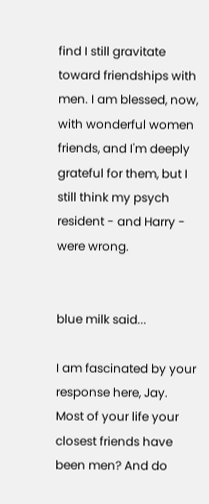find I still gravitate toward friendships with men. I am blessed, now, with wonderful women friends, and I'm deeply grateful for them, but I still think my psych resident - and Harry - were wrong.


blue milk said...

I am fascinated by your response here, Jay. Most of your life your closest friends have been men? And do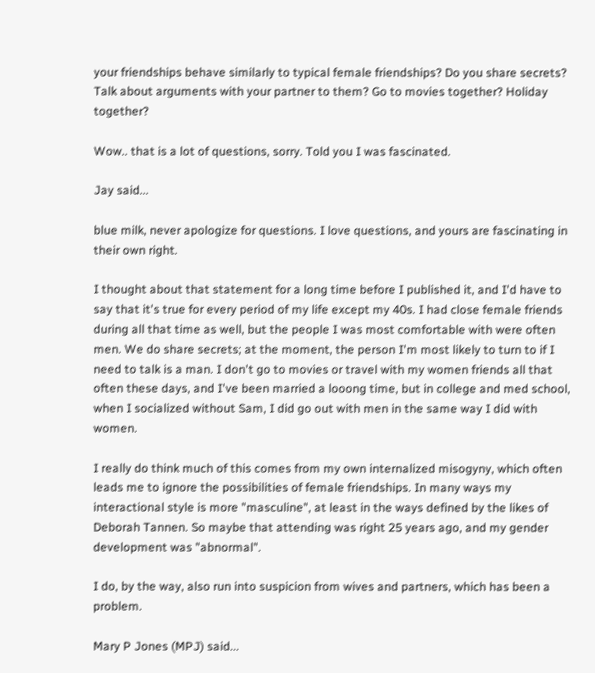your friendships behave similarly to typical female friendships? Do you share secrets? Talk about arguments with your partner to them? Go to movies together? Holiday together?

Wow.. that is a lot of questions, sorry. Told you I was fascinated.

Jay said...

blue milk, never apologize for questions. I love questions, and yours are fascinating in their own right.

I thought about that statement for a long time before I published it, and I'd have to say that it's true for every period of my life except my 40s. I had close female friends during all that time as well, but the people I was most comfortable with were often men. We do share secrets; at the moment, the person I'm most likely to turn to if I need to talk is a man. I don't go to movies or travel with my women friends all that often these days, and I've been married a looong time, but in college and med school, when I socialized without Sam, I did go out with men in the same way I did with women.

I really do think much of this comes from my own internalized misogyny, which often leads me to ignore the possibilities of female friendships. In many ways my interactional style is more "masculine", at least in the ways defined by the likes of Deborah Tannen. So maybe that attending was right 25 years ago, and my gender development was "abnormal".

I do, by the way, also run into suspicion from wives and partners, which has been a problem.

Mary P Jones (MPJ) said...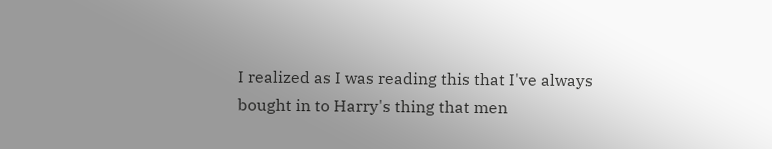I realized as I was reading this that I've always bought in to Harry's thing that men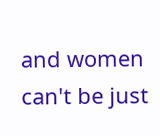and women can't be just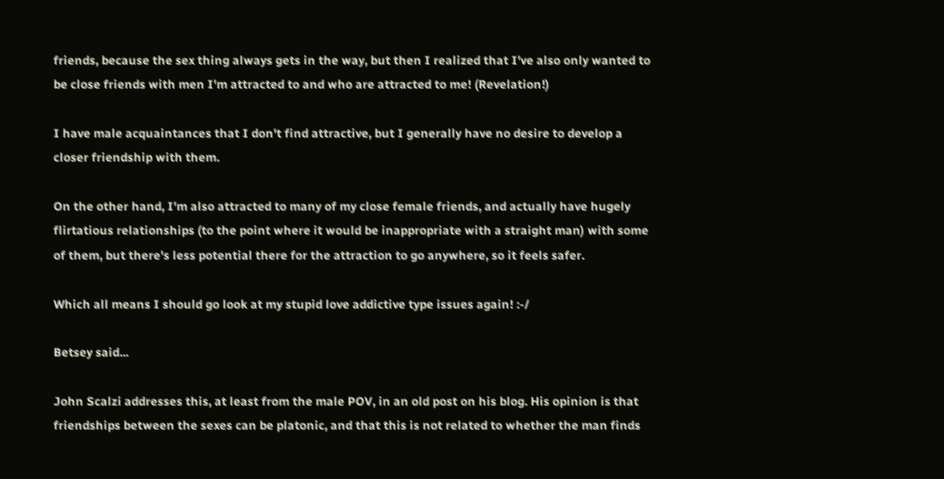friends, because the sex thing always gets in the way, but then I realized that I've also only wanted to be close friends with men I'm attracted to and who are attracted to me! (Revelation!)

I have male acquaintances that I don't find attractive, but I generally have no desire to develop a closer friendship with them.

On the other hand, I'm also attracted to many of my close female friends, and actually have hugely flirtatious relationships (to the point where it would be inappropriate with a straight man) with some of them, but there's less potential there for the attraction to go anywhere, so it feels safer.

Which all means I should go look at my stupid love addictive type issues again! :-/

Betsey said...

John Scalzi addresses this, at least from the male POV, in an old post on his blog. His opinion is that friendships between the sexes can be platonic, and that this is not related to whether the man finds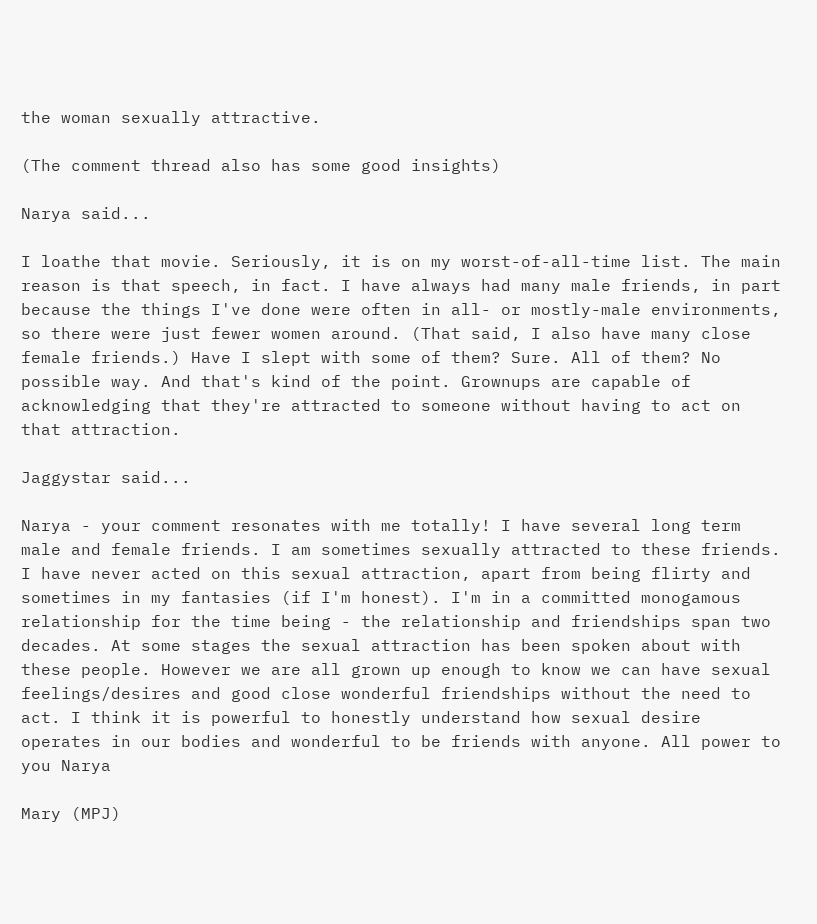the woman sexually attractive.

(The comment thread also has some good insights)

Narya said...

I loathe that movie. Seriously, it is on my worst-of-all-time list. The main reason is that speech, in fact. I have always had many male friends, in part because the things I've done were often in all- or mostly-male environments, so there were just fewer women around. (That said, I also have many close female friends.) Have I slept with some of them? Sure. All of them? No possible way. And that's kind of the point. Grownups are capable of acknowledging that they're attracted to someone without having to act on that attraction.

Jaggystar said...

Narya - your comment resonates with me totally! I have several long term male and female friends. I am sometimes sexually attracted to these friends. I have never acted on this sexual attraction, apart from being flirty and sometimes in my fantasies (if I'm honest). I'm in a committed monogamous relationship for the time being - the relationship and friendships span two decades. At some stages the sexual attraction has been spoken about with these people. However we are all grown up enough to know we can have sexual feelings/desires and good close wonderful friendships without the need to act. I think it is powerful to honestly understand how sexual desire operates in our bodies and wonderful to be friends with anyone. All power to you Narya

Mary (MPJ)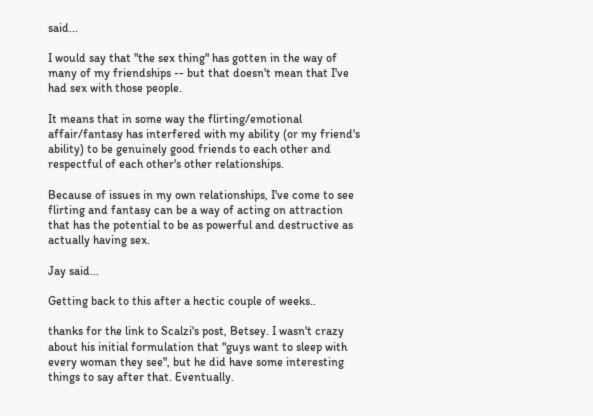said...

I would say that "the sex thing" has gotten in the way of many of my friendships -- but that doesn't mean that I've had sex with those people.

It means that in some way the flirting/emotional affair/fantasy has interfered with my ability (or my friend's ability) to be genuinely good friends to each other and respectful of each other's other relationships.

Because of issues in my own relationships, I've come to see flirting and fantasy can be a way of acting on attraction that has the potential to be as powerful and destructive as actually having sex.

Jay said...

Getting back to this after a hectic couple of weeks..

thanks for the link to Scalzi's post, Betsey. I wasn't crazy about his initial formulation that "guys want to sleep with every woman they see", but he did have some interesting things to say after that. Eventually.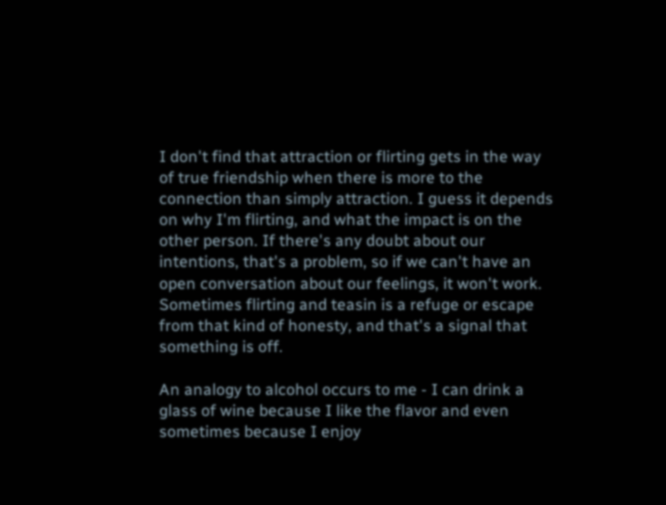I don't find that attraction or flirting gets in the way of true friendship when there is more to the connection than simply attraction. I guess it depends on why I'm flirting, and what the impact is on the other person. If there's any doubt about our intentions, that's a problem, so if we can't have an open conversation about our feelings, it won't work. Sometimes flirting and teasin is a refuge or escape from that kind of honesty, and that's a signal that something is off.

An analogy to alcohol occurs to me - I can drink a glass of wine because I like the flavor and even sometimes because I enjoy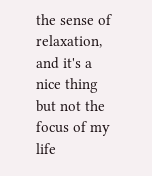the sense of relaxation, and it's a nice thing but not the focus of my life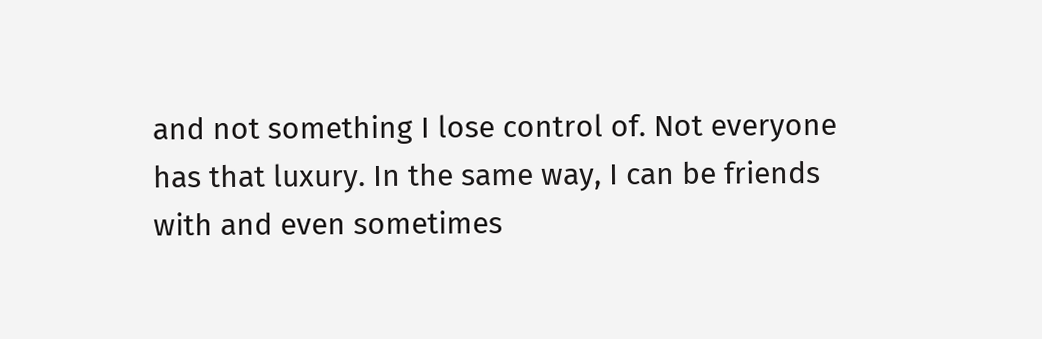and not something I lose control of. Not everyone has that luxury. In the same way, I can be friends with and even sometimes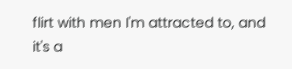flirt with men I'm attracted to, and it's a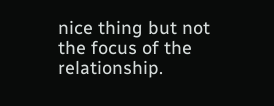nice thing but not the focus of the relationship.